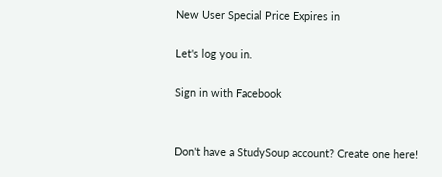New User Special Price Expires in

Let's log you in.

Sign in with Facebook


Don't have a StudySoup account? Create one here!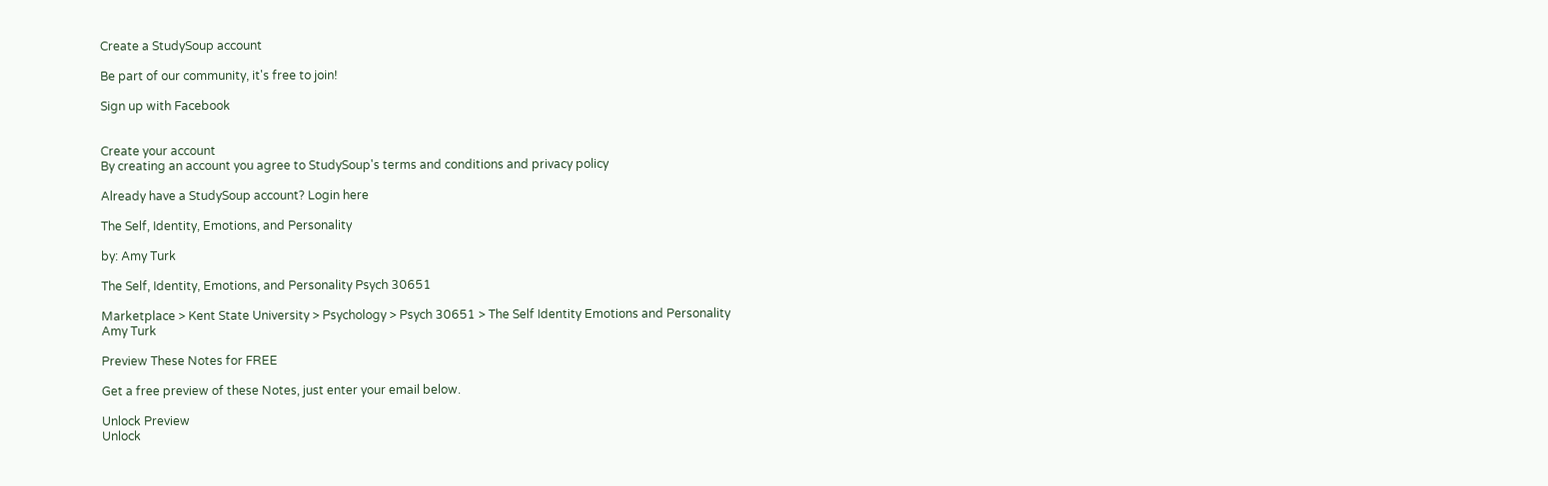Create a StudySoup account

Be part of our community, it's free to join!

Sign up with Facebook


Create your account
By creating an account you agree to StudySoup's terms and conditions and privacy policy

Already have a StudySoup account? Login here

The Self, Identity, Emotions, and Personality

by: Amy Turk

The Self, Identity, Emotions, and Personality Psych 30651

Marketplace > Kent State University > Psychology > Psych 30651 > The Self Identity Emotions and Personality
Amy Turk

Preview These Notes for FREE

Get a free preview of these Notes, just enter your email below.

Unlock Preview
Unlock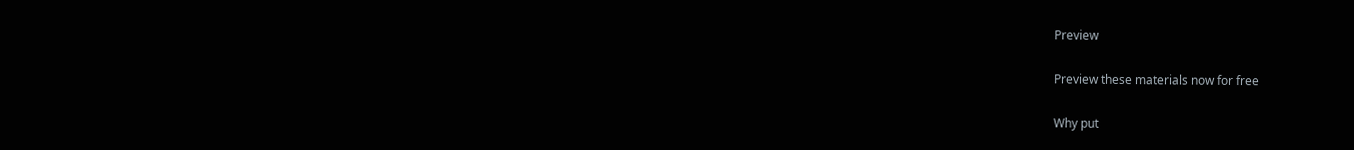Preview

Preview these materials now for free

Why put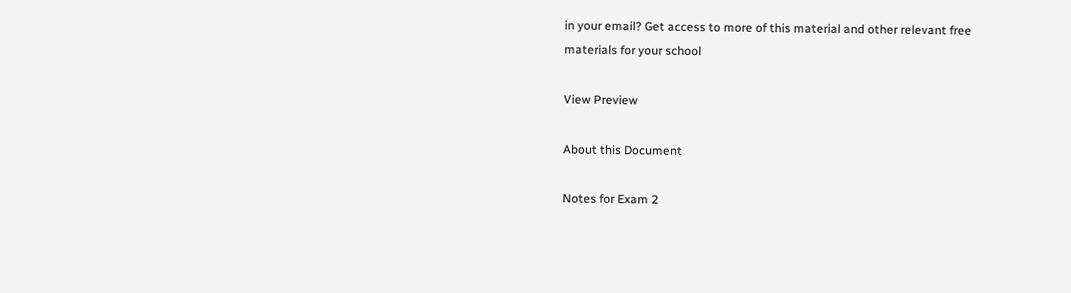in your email? Get access to more of this material and other relevant free materials for your school

View Preview

About this Document

Notes for Exam 2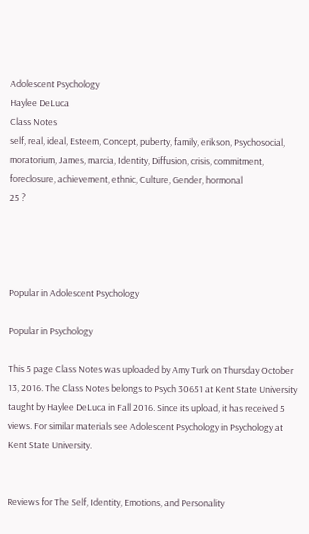Adolescent Psychology
Haylee DeLuca
Class Notes
self, real, ideal, Esteem, Concept, puberty, family, erikson, Psychosocial, moratorium, James, marcia, Identity, Diffusion, crisis, commitment, foreclosure, achievement, ethnic, Culture, Gender, hormonal
25 ?




Popular in Adolescent Psychology

Popular in Psychology

This 5 page Class Notes was uploaded by Amy Turk on Thursday October 13, 2016. The Class Notes belongs to Psych 30651 at Kent State University taught by Haylee DeLuca in Fall 2016. Since its upload, it has received 5 views. For similar materials see Adolescent Psychology in Psychology at Kent State University.


Reviews for The Self, Identity, Emotions, and Personality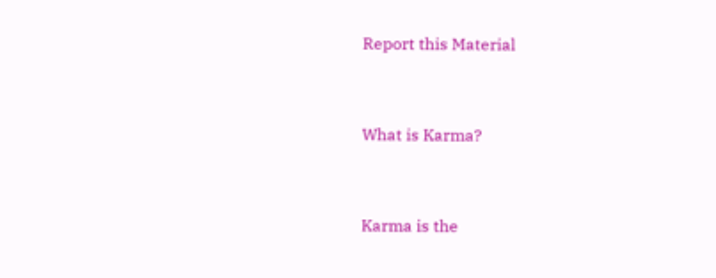Report this Material


What is Karma?


Karma is the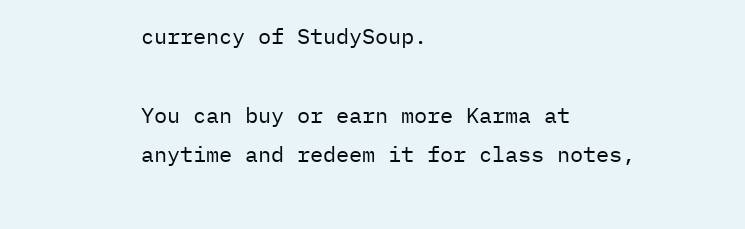currency of StudySoup.

You can buy or earn more Karma at anytime and redeem it for class notes,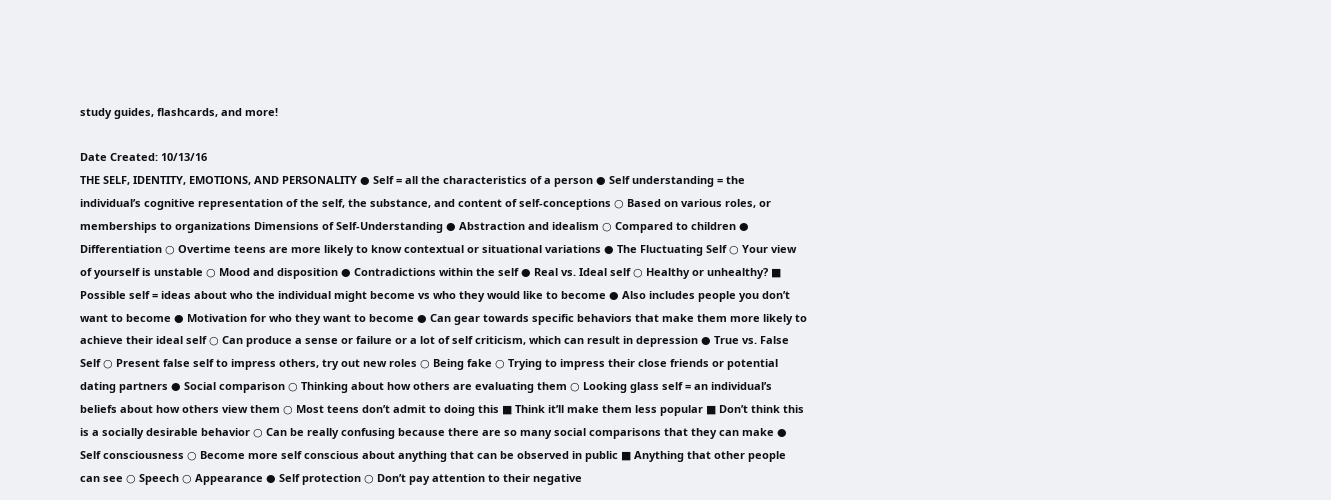study guides, flashcards, and more!

Date Created: 10/13/16
THE SELF, IDENTITY, EMOTIONS, AND PERSONALITY ● Self = all the characteristics of a person ● Self understanding = the individual’s cognitive representation of the self, the substance, and content of self-conceptions ○ Based on various roles, or memberships to organizations Dimensions of Self-Understanding ● Abstraction and idealism ○ Compared to children ● Differentiation ○ Overtime teens are more likely to know contextual or situational variations ● The Fluctuating Self ○ Your view of yourself is unstable ○ Mood and disposition ● Contradictions within the self ● Real vs. Ideal self ○ Healthy or unhealthy? ■ Possible self = ideas about who the individual might become vs who they would like to become ● Also includes people you don’t want to become ● Motivation for who they want to become ● Can gear towards specific behaviors that make them more likely to achieve their ideal self ○ Can produce a sense or failure or a lot of self criticism, which can result in depression ● True vs. False Self ○ Present false self to impress others, try out new roles ○ Being fake ○ Trying to impress their close friends or potential dating partners ● Social comparison ○ Thinking about how others are evaluating them ○ Looking glass self = an individual’s beliefs about how others view them ○ Most teens don’t admit to doing this ■ Think it’ll make them less popular ■ Don’t think this is a socially desirable behavior ○ Can be really confusing because there are so many social comparisons that they can make ● Self consciousness ○ Become more self conscious about anything that can be observed in public ■ Anything that other people can see ○ Speech ○ Appearance ● Self protection ○ Don’t pay attention to their negative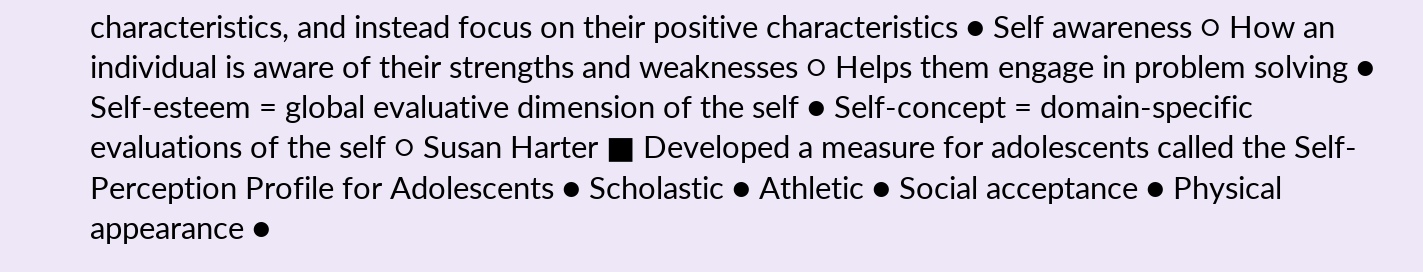characteristics, and instead focus on their positive characteristics ● Self awareness ○ How an individual is aware of their strengths and weaknesses ○ Helps them engage in problem solving ● Self-esteem = global evaluative dimension of the self ● Self-concept = domain-specific evaluations of the self ○ Susan Harter ■ Developed a measure for adolescents called the Self-Perception Profile for Adolescents ● Scholastic ● Athletic ● Social acceptance ● Physical appearance ●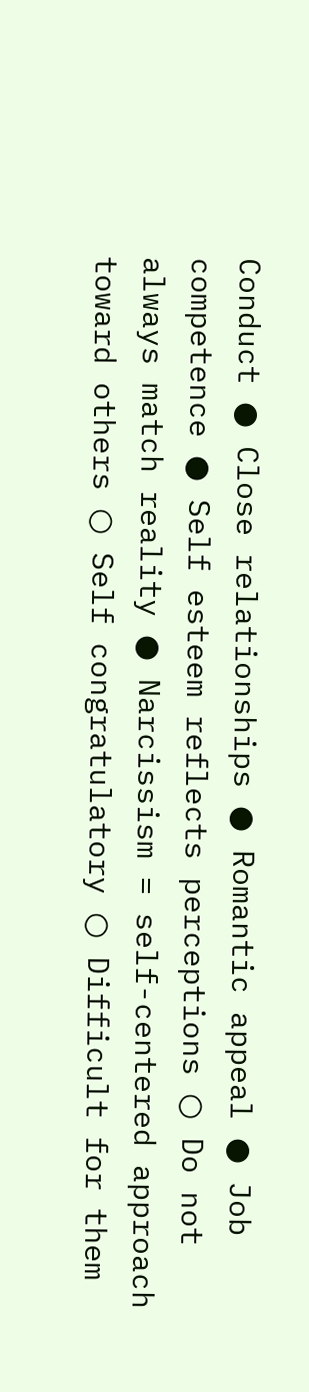Conduct ● Close relationships ● Romantic appeal ● Job competence ● Self esteem reflects perceptions ○ Do not always match reality ● Narcissism = self-centered approach toward others ○ Self congratulatory ○ Difficult for them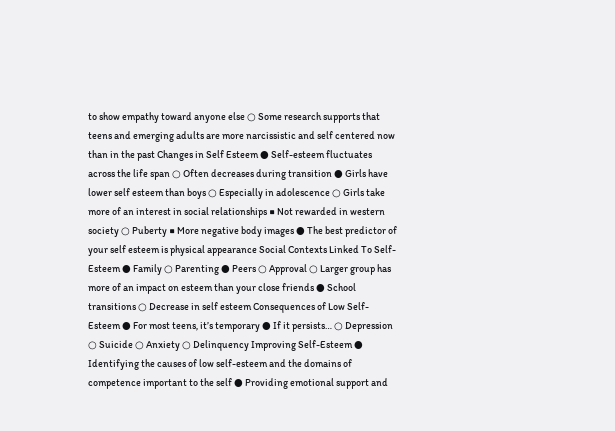to show empathy toward anyone else ○ Some research supports that teens and emerging adults are more narcissistic and self centered now than in the past Changes in Self Esteem ● Self-esteem fluctuates across the life span ○ Often decreases during transition ● Girls have lower self esteem than boys ○ Especially in adolescence ○ Girls take more of an interest in social relationships ■ Not rewarded in western society ○ Puberty ■ More negative body images ● The best predictor of your self esteem is physical appearance Social Contexts Linked To Self-Esteem ● Family ○ Parenting ● Peers ○ Approval ○ Larger group has more of an impact on esteem than your close friends ● School transitions ○ Decrease in self esteem Consequences of Low Self-Esteem ● For most teens, it’s temporary ● If it persists… ○ Depression ○ Suicide ○ Anxiety ○ Delinquency Improving Self-Esteem ● Identifying the causes of low self-esteem and the domains of competence important to the self ● Providing emotional support and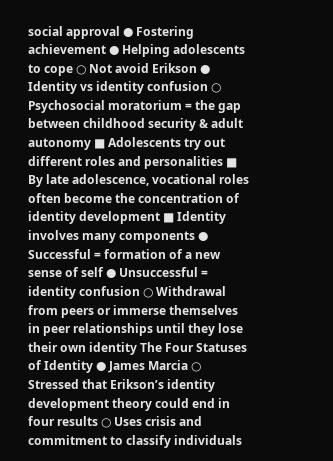social approval ● Fostering achievement ● Helping adolescents to cope ○ Not avoid Erikson ● Identity vs identity confusion ○ Psychosocial moratorium = the gap between childhood security & adult autonomy ■ Adolescents try out different roles and personalities ■ By late adolescence, vocational roles often become the concentration of identity development ■ Identity involves many components ● Successful = formation of a new sense of self ● Unsuccessful = identity confusion ○ Withdrawal from peers or immerse themselves in peer relationships until they lose their own identity The Four Statuses of Identity ● James Marcia ○ Stressed that Erikson’s identity development theory could end in four results ○ Uses crisis and commitment to classify individuals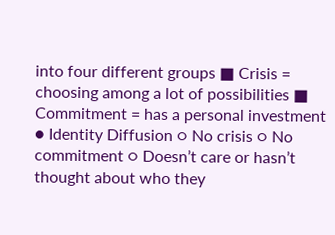into four different groups ■ Crisis = choosing among a lot of possibilities ■ Commitment = has a personal investment ● Identity Diffusion ○ No crisis ○ No commitment ○ Doesn’t care or hasn’t thought about who they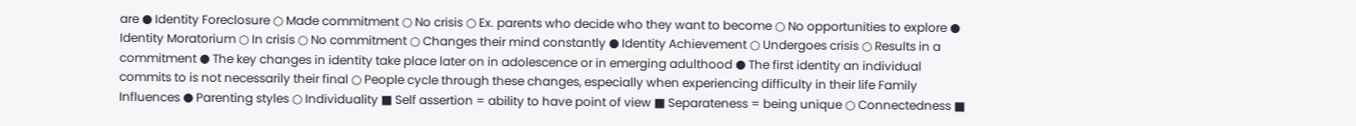are ● Identity Foreclosure ○ Made commitment ○ No crisis ○ Ex. parents who decide who they want to become ○ No opportunities to explore ● Identity Moratorium ○ In crisis ○ No commitment ○ Changes their mind constantly ● Identity Achievement ○ Undergoes crisis ○ Results in a commitment ● The key changes in identity take place later on in adolescence or in emerging adulthood ● The first identity an individual commits to is not necessarily their final ○ People cycle through these changes, especially when experiencing difficulty in their life Family Influences ● Parenting styles ○ Individuality ■ Self assertion = ability to have point of view ■ Separateness = being unique ○ Connectedness ■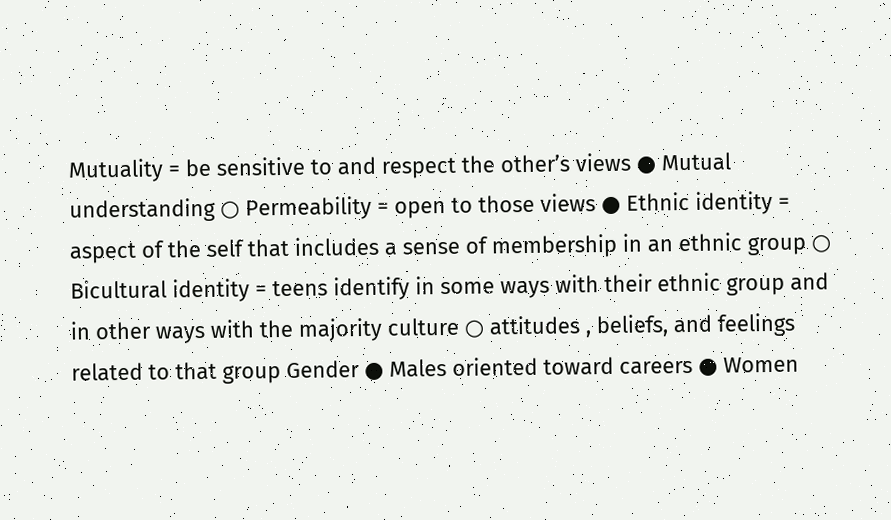Mutuality = be sensitive to and respect the other’s views ● Mutual understanding ○ Permeability = open to those views ● Ethnic identity = aspect of the self that includes a sense of membership in an ethnic group ○ Bicultural identity = teens identify in some ways with their ethnic group and in other ways with the majority culture ○ attitudes , beliefs, and feelings related to that group Gender ● Males oriented toward careers ● Women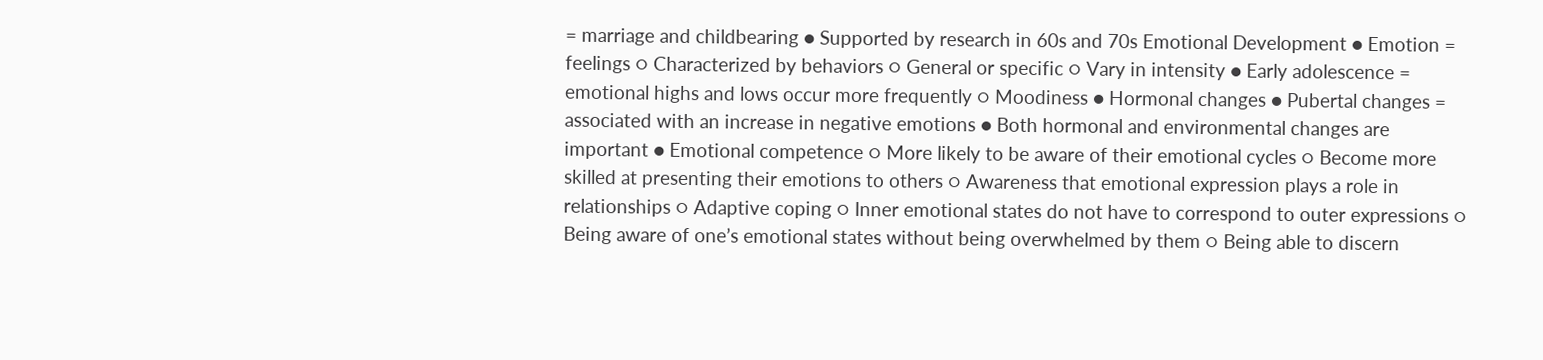= marriage and childbearing ● Supported by research in 60s and 70s Emotional Development ● Emotion = feelings ○ Characterized by behaviors ○ General or specific ○ Vary in intensity ● Early adolescence = emotional highs and lows occur more frequently ○ Moodiness ● Hormonal changes ● Pubertal changes = associated with an increase in negative emotions ● Both hormonal and environmental changes are important ● Emotional competence ○ More likely to be aware of their emotional cycles ○ Become more skilled at presenting their emotions to others ○ Awareness that emotional expression plays a role in relationships ○ Adaptive coping ○ Inner emotional states do not have to correspond to outer expressions ○ Being aware of one’s emotional states without being overwhelmed by them ○ Being able to discern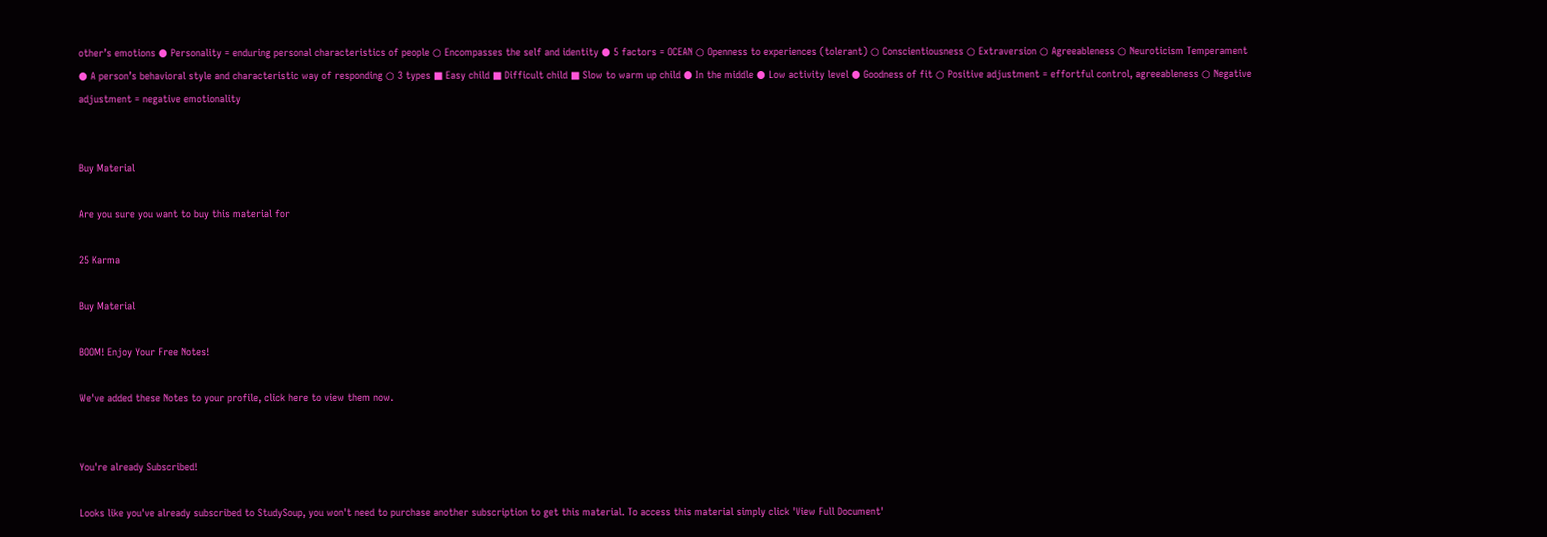other’s emotions ● Personality = enduring personal characteristics of people ○ Encompasses the self and identity ● 5 factors = OCEAN ○ Openness to experiences (tolerant) ○ Conscientiousness ○ Extraversion ○ Agreeableness ○ Neuroticism Temperament ● A person’s behavioral style and characteristic way of responding ○ 3 types ■ Easy child ■ Difficult child ■ Slow to warm up child ● In the middle ● Low activity level ● Goodness of fit ○ Positive adjustment = effortful control, agreeableness ○ Negative adjustment = negative emotionality


Buy Material

Are you sure you want to buy this material for

25 Karma

Buy Material

BOOM! Enjoy Your Free Notes!

We've added these Notes to your profile, click here to view them now.


You're already Subscribed!

Looks like you've already subscribed to StudySoup, you won't need to purchase another subscription to get this material. To access this material simply click 'View Full Document'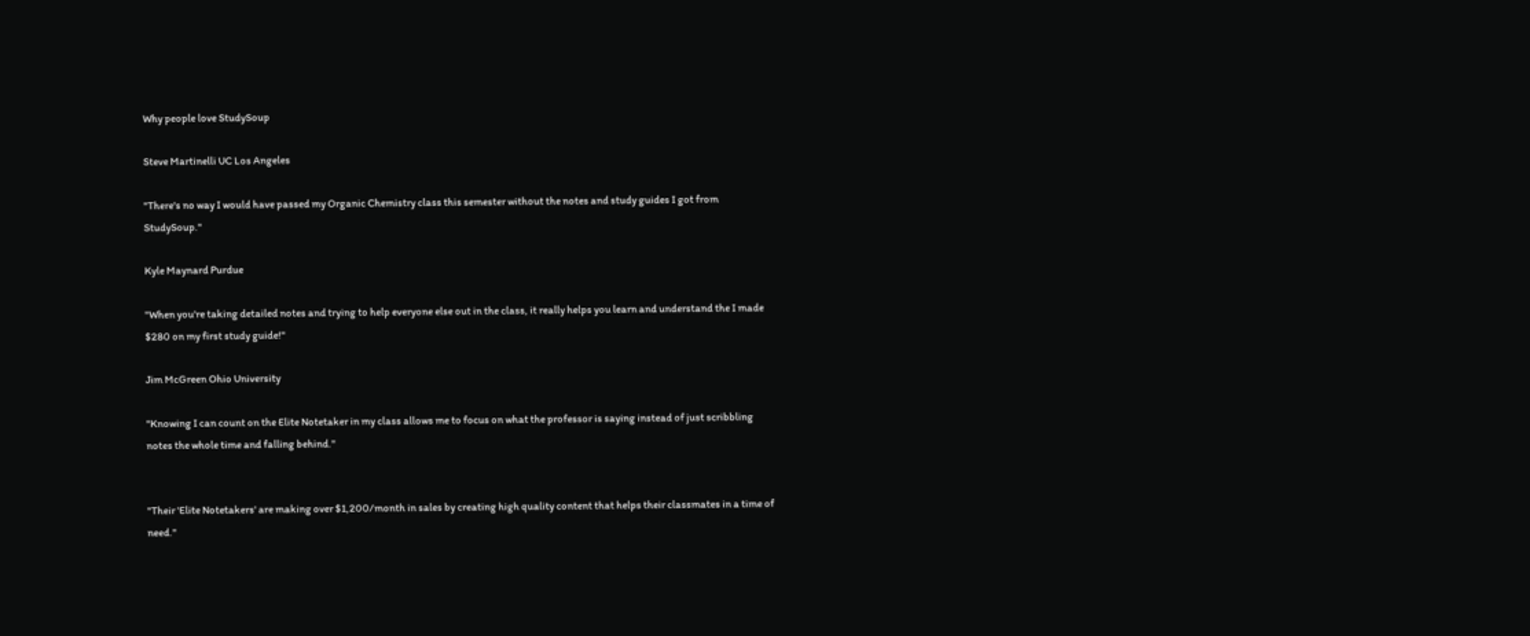Why people love StudySoup

Steve Martinelli UC Los Angeles

"There's no way I would have passed my Organic Chemistry class this semester without the notes and study guides I got from StudySoup."

Kyle Maynard Purdue

"When you're taking detailed notes and trying to help everyone else out in the class, it really helps you learn and understand the I made $280 on my first study guide!"

Jim McGreen Ohio University

"Knowing I can count on the Elite Notetaker in my class allows me to focus on what the professor is saying instead of just scribbling notes the whole time and falling behind."


"Their 'Elite Notetakers' are making over $1,200/month in sales by creating high quality content that helps their classmates in a time of need."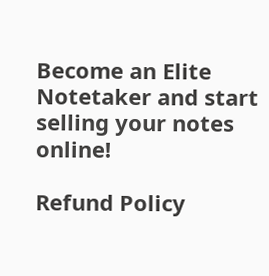Become an Elite Notetaker and start selling your notes online!

Refund Policy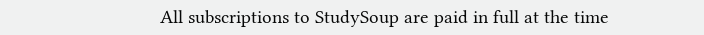All subscriptions to StudySoup are paid in full at the time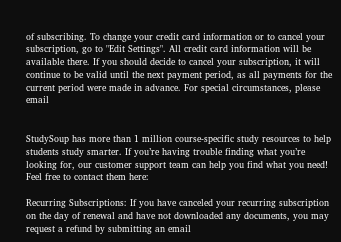of subscribing. To change your credit card information or to cancel your subscription, go to "Edit Settings". All credit card information will be available there. If you should decide to cancel your subscription, it will continue to be valid until the next payment period, as all payments for the current period were made in advance. For special circumstances, please email


StudySoup has more than 1 million course-specific study resources to help students study smarter. If you’re having trouble finding what you’re looking for, our customer support team can help you find what you need! Feel free to contact them here:

Recurring Subscriptions: If you have canceled your recurring subscription on the day of renewal and have not downloaded any documents, you may request a refund by submitting an email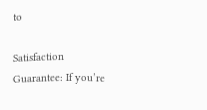to

Satisfaction Guarantee: If you’re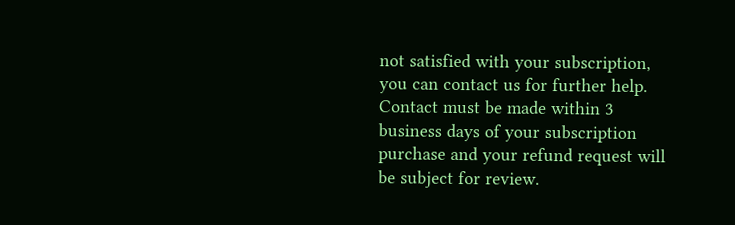not satisfied with your subscription, you can contact us for further help. Contact must be made within 3 business days of your subscription purchase and your refund request will be subject for review.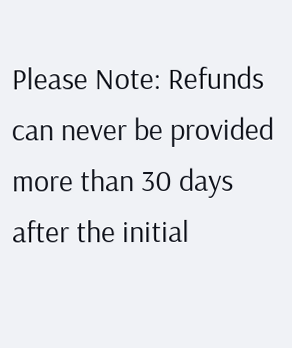Please Note: Refunds can never be provided more than 30 days after the initial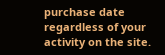purchase date regardless of your activity on the site.